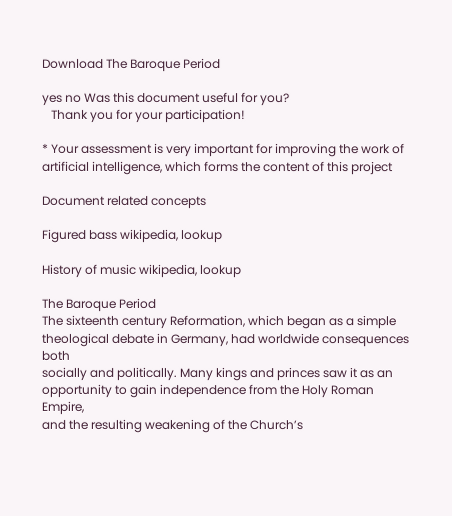Download The Baroque Period

yes no Was this document useful for you?
   Thank you for your participation!

* Your assessment is very important for improving the work of artificial intelligence, which forms the content of this project

Document related concepts

Figured bass wikipedia, lookup

History of music wikipedia, lookup

The Baroque Period
The sixteenth century Reformation, which began as a simple
theological debate in Germany, had worldwide consequences both
socially and politically. Many kings and princes saw it as an
opportunity to gain independence from the Holy Roman Empire,
and the resulting weakening of the Church’s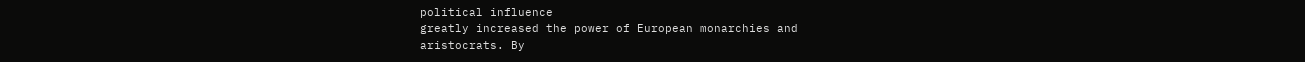political influence
greatly increased the power of European monarchies and
aristocrats. By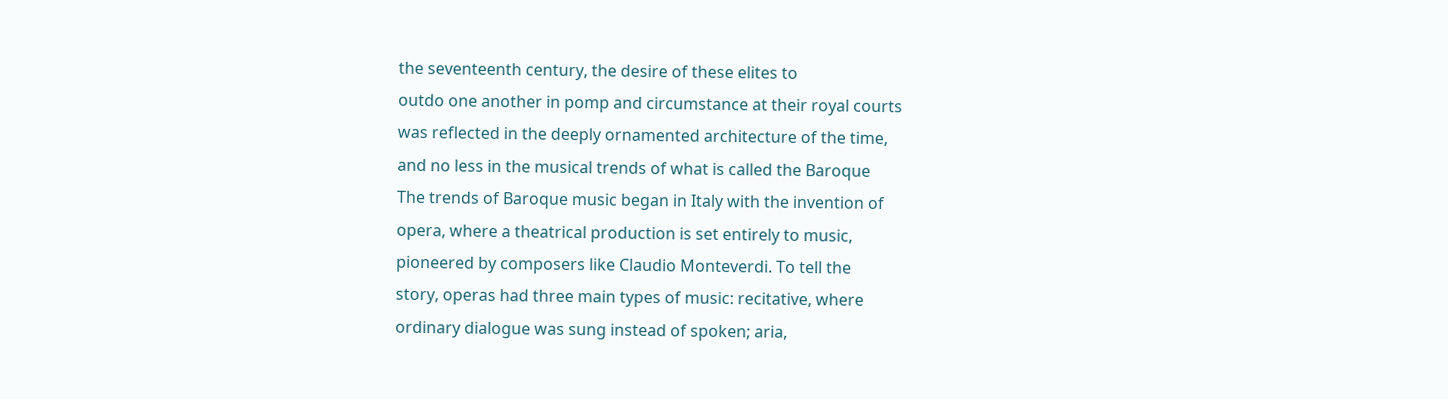the seventeenth century, the desire of these elites to
outdo one another in pomp and circumstance at their royal courts
was reflected in the deeply ornamented architecture of the time,
and no less in the musical trends of what is called the Baroque
The trends of Baroque music began in Italy with the invention of
opera, where a theatrical production is set entirely to music,
pioneered by composers like Claudio Monteverdi. To tell the
story, operas had three main types of music: recitative, where
ordinary dialogue was sung instead of spoken; aria,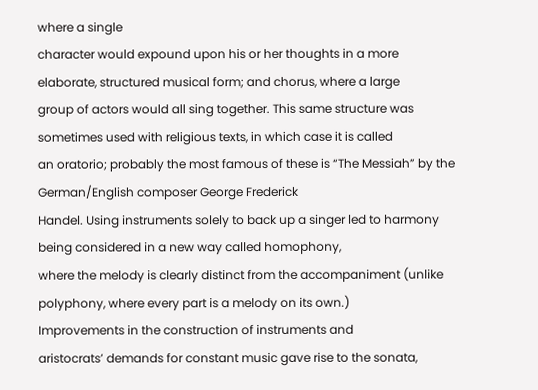where a single
character would expound upon his or her thoughts in a more elaborate, structured musical form; and chorus, where a large
group of actors would all sing together. This same structure was sometimes used with religious texts, in which case it is called
an oratorio; probably the most famous of these is “The Messiah” by the German/English composer George Frederick
Handel. Using instruments solely to back up a singer led to harmony being considered in a new way called homophony,
where the melody is clearly distinct from the accompaniment (unlike polyphony, where every part is a melody on its own.)
Improvements in the construction of instruments and
aristocrats’ demands for constant music gave rise to the sonata,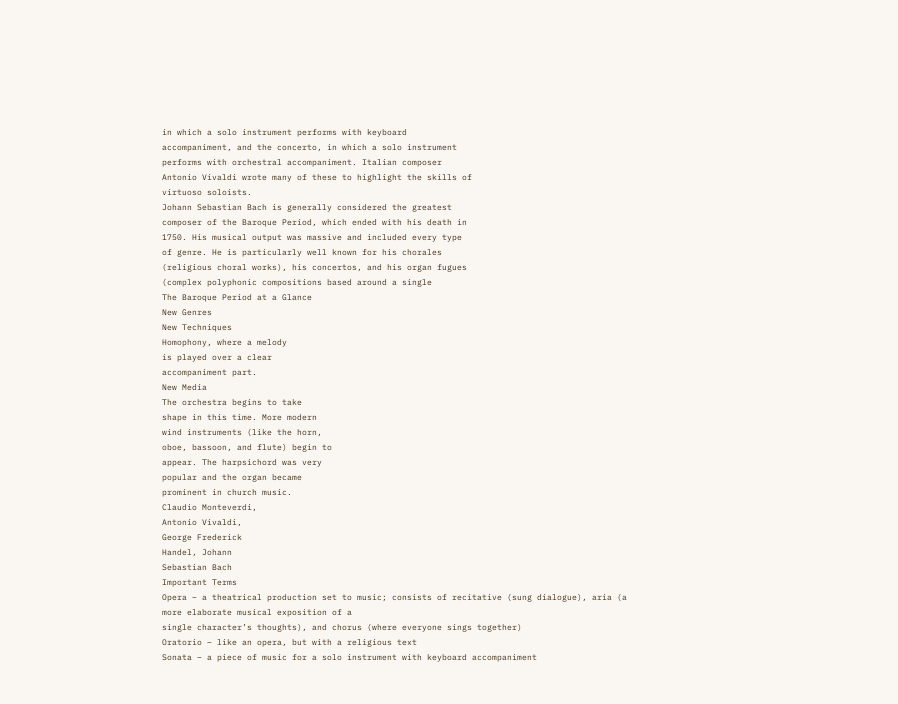in which a solo instrument performs with keyboard
accompaniment, and the concerto, in which a solo instrument
performs with orchestral accompaniment. Italian composer
Antonio Vivaldi wrote many of these to highlight the skills of
virtuoso soloists.
Johann Sebastian Bach is generally considered the greatest
composer of the Baroque Period, which ended with his death in
1750. His musical output was massive and included every type
of genre. He is particularly well known for his chorales
(religious choral works), his concertos, and his organ fugues
(complex polyphonic compositions based around a single
The Baroque Period at a Glance
New Genres
New Techniques
Homophony, where a melody
is played over a clear
accompaniment part.
New Media
The orchestra begins to take
shape in this time. More modern
wind instruments (like the horn,
oboe, bassoon, and flute) begin to
appear. The harpsichord was very
popular and the organ became
prominent in church music.
Claudio Monteverdi,
Antonio Vivaldi,
George Frederick
Handel, Johann
Sebastian Bach
Important Terms
Opera – a theatrical production set to music; consists of recitative (sung dialogue), aria (a more elaborate musical exposition of a
single character’s thoughts), and chorus (where everyone sings together)
Oratorio – like an opera, but with a religious text
Sonata – a piece of music for a solo instrument with keyboard accompaniment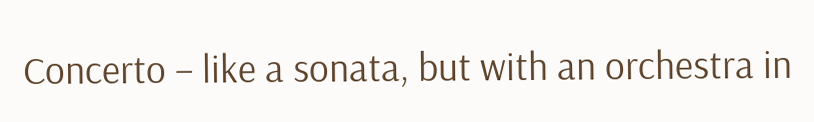Concerto – like a sonata, but with an orchestra in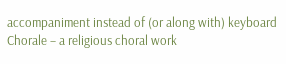accompaniment instead of (or along with) keyboard
Chorale – a religious choral work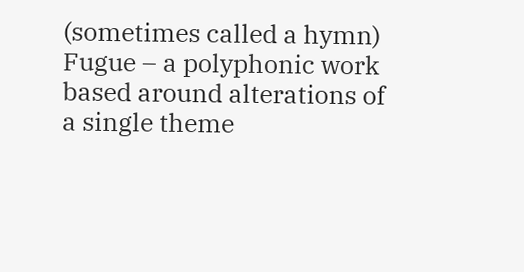(sometimes called a hymn)
Fugue – a polyphonic work based around alterations of a single theme